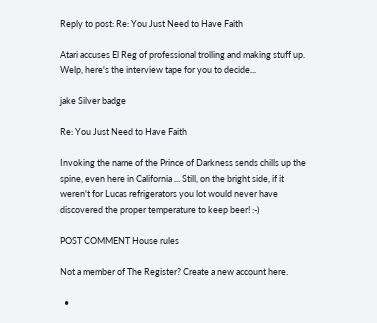Reply to post: Re: You Just Need to Have Faith

Atari accuses El Reg of professional trolling and making stuff up. Welp, here's the interview tape for you to decide...

jake Silver badge

Re: You Just Need to Have Faith

Invoking the name of the Prince of Darkness sends chills up the spine, even here in California ... Still, on the bright side, if it weren't for Lucas refrigerators you lot would never have discovered the proper temperature to keep beer! :-)

POST COMMENT House rules

Not a member of The Register? Create a new account here.

  •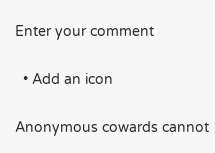Enter your comment

  • Add an icon

Anonymous cowards cannot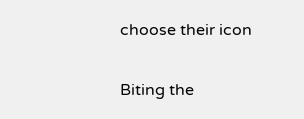choose their icon

Biting the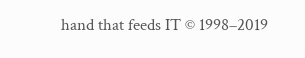hand that feeds IT © 1998–2019